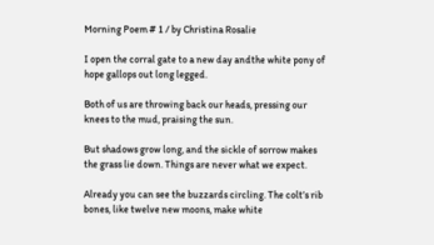Morning Poem # 1 / by Christina Rosalie

I open the corral gate to a new day andthe white pony of hope gallops out long legged.

Both of us are throwing back our heads, pressing our knees to the mud, praising the sun.

But shadows grow long, and the sickle of sorrow makes the grass lie down. Things are never what we expect.

Already you can see the buzzards circling. The colt’s rib bones, like twelve new moons, make white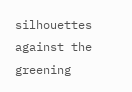silhouettes against the greening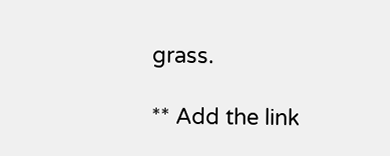grass.

** Add the link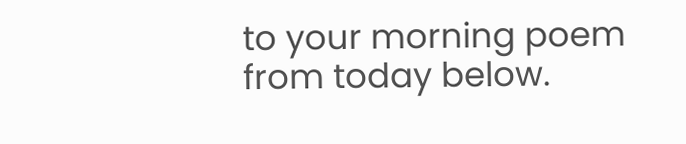to your morning poem from today below.